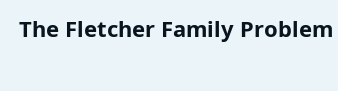The Fletcher Family Problem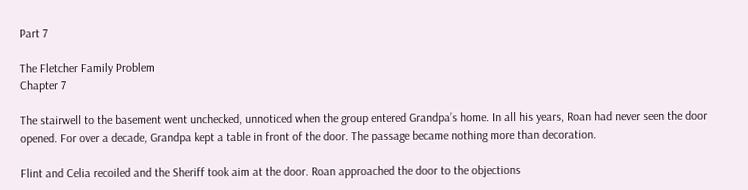Part 7

The Fletcher Family Problem
Chapter 7

The stairwell to the basement went unchecked, unnoticed when the group entered Grandpa’s home. In all his years, Roan had never seen the door opened. For over a decade, Grandpa kept a table in front of the door. The passage became nothing more than decoration.

Flint and Celia recoiled and the Sheriff took aim at the door. Roan approached the door to the objections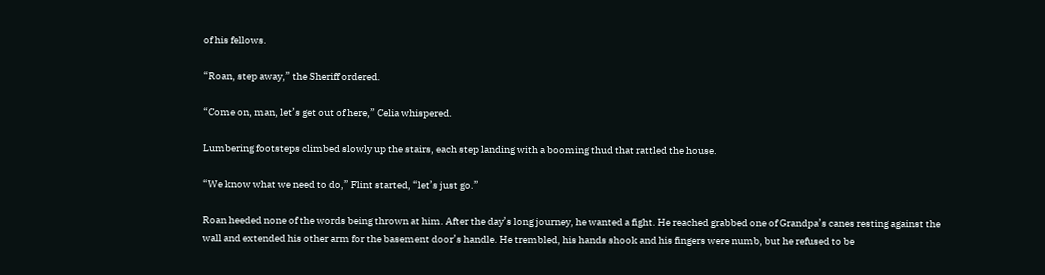of his fellows.

“Roan, step away,” the Sheriff ordered.

“Come on, man, let’s get out of here,” Celia whispered.

Lumbering footsteps climbed slowly up the stairs, each step landing with a booming thud that rattled the house.

“We know what we need to do,” Flint started, “let’s just go.”

Roan heeded none of the words being thrown at him. After the day’s long journey, he wanted a fight. He reached grabbed one of Grandpa’s canes resting against the wall and extended his other arm for the basement door’s handle. He trembled, his hands shook and his fingers were numb, but he refused to be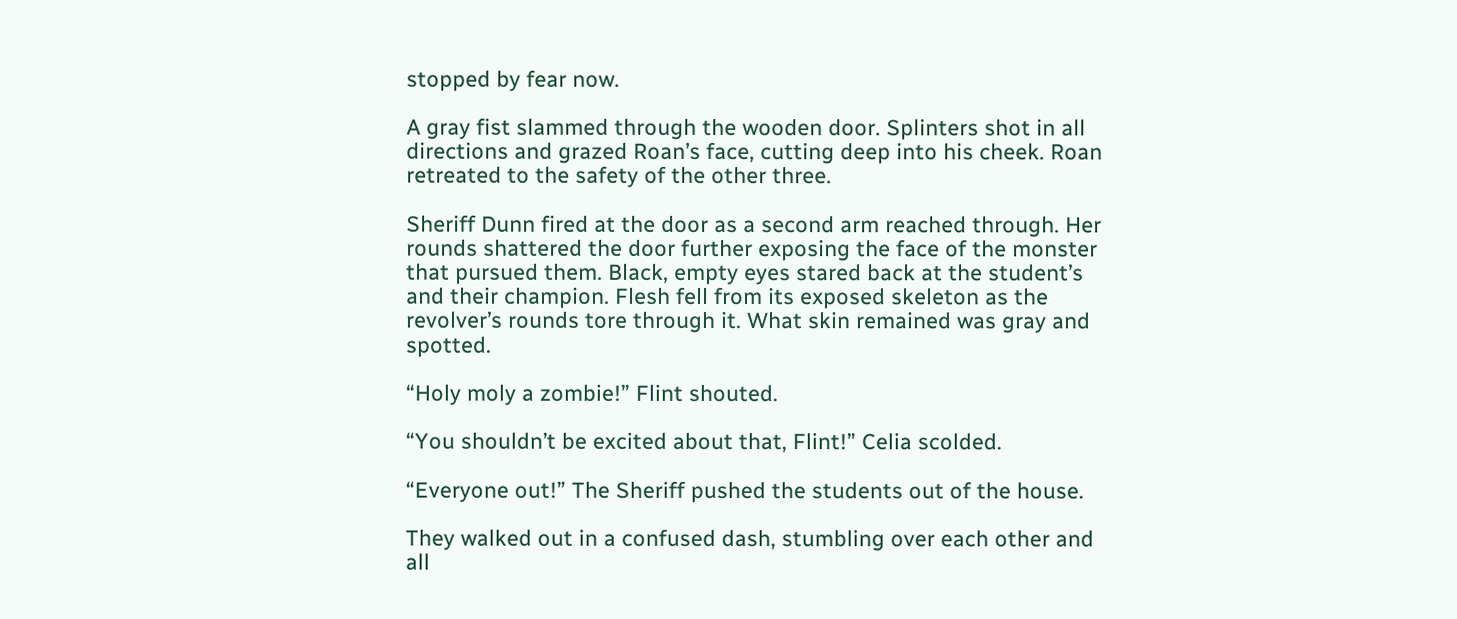stopped by fear now.

A gray fist slammed through the wooden door. Splinters shot in all directions and grazed Roan’s face, cutting deep into his cheek. Roan retreated to the safety of the other three.

Sheriff Dunn fired at the door as a second arm reached through. Her rounds shattered the door further exposing the face of the monster that pursued them. Black, empty eyes stared back at the student’s and their champion. Flesh fell from its exposed skeleton as the revolver’s rounds tore through it. What skin remained was gray and spotted.

“Holy moly a zombie!” Flint shouted.

“You shouldn’t be excited about that, Flint!” Celia scolded.

“Everyone out!” The Sheriff pushed the students out of the house.

They walked out in a confused dash, stumbling over each other and all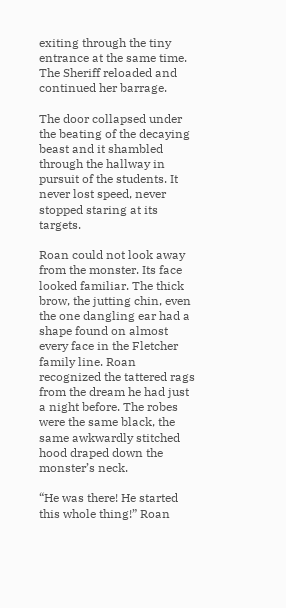exiting through the tiny entrance at the same time. The Sheriff reloaded and continued her barrage.

The door collapsed under the beating of the decaying beast and it shambled through the hallway in pursuit of the students. It never lost speed, never stopped staring at its targets.

Roan could not look away from the monster. Its face looked familiar. The thick brow, the jutting chin, even the one dangling ear had a shape found on almost every face in the Fletcher family line. Roan recognized the tattered rags from the dream he had just a night before. The robes were the same black, the same awkwardly stitched hood draped down the monster’s neck.

“He was there! He started this whole thing!” Roan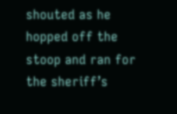shouted as he hopped off the stoop and ran for the sheriff’s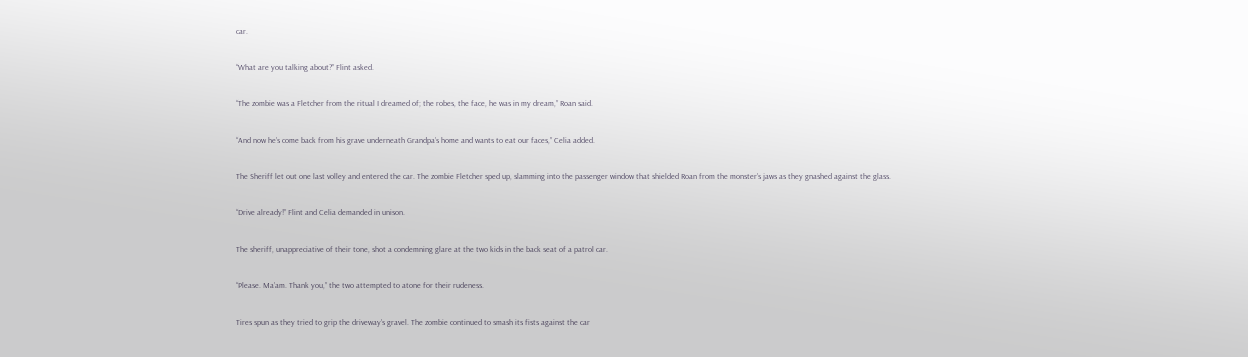car.

“What are you talking about?” Flint asked.

“The zombie was a Fletcher from the ritual I dreamed of; the robes, the face, he was in my dream,” Roan said.

“And now he’s come back from his grave underneath Grandpa’s home and wants to eat our faces,” Celia added.

The Sheriff let out one last volley and entered the car. The zombie Fletcher sped up, slamming into the passenger window that shielded Roan from the monster’s jaws as they gnashed against the glass.

“Drive already!” Flint and Celia demanded in unison.

The sheriff, unappreciative of their tone, shot a condemning glare at the two kids in the back seat of a patrol car.

“Please. Ma’am. Thank you,” the two attempted to atone for their rudeness.

Tires spun as they tried to grip the driveway’s gravel. The zombie continued to smash its fists against the car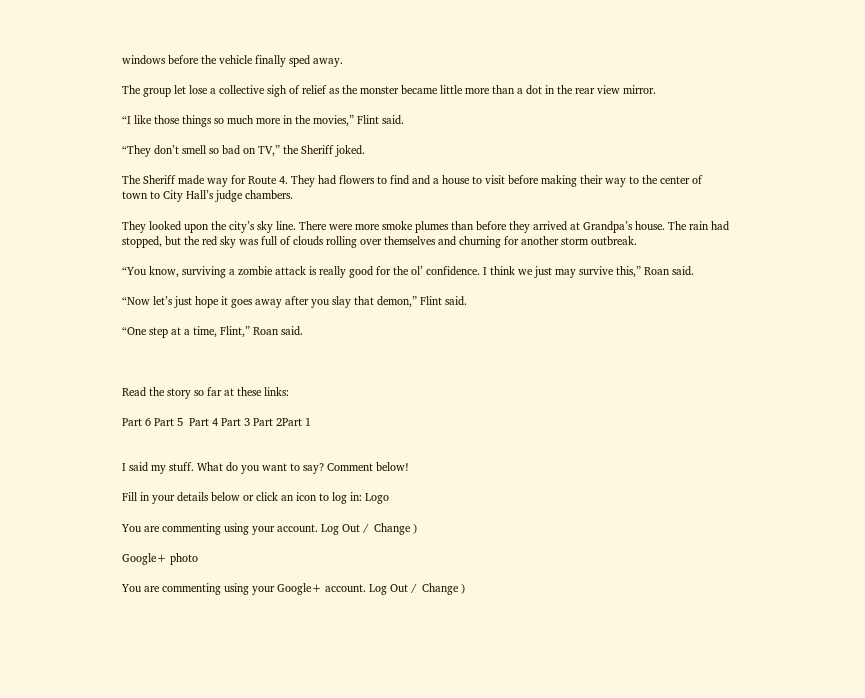windows before the vehicle finally sped away.

The group let lose a collective sigh of relief as the monster became little more than a dot in the rear view mirror.

“I like those things so much more in the movies,” Flint said.

“They don’t smell so bad on TV,” the Sheriff joked.

The Sheriff made way for Route 4. They had flowers to find and a house to visit before making their way to the center of town to City Hall’s judge chambers.

They looked upon the city’s sky line. There were more smoke plumes than before they arrived at Grandpa’s house. The rain had stopped, but the red sky was full of clouds rolling over themselves and churning for another storm outbreak.

“You know, surviving a zombie attack is really good for the ol’ confidence. I think we just may survive this,” Roan said.

“Now let’s just hope it goes away after you slay that demon,” Flint said.

“One step at a time, Flint,” Roan said.



Read the story so far at these links:

Part 6 Part 5  Part 4 Part 3 Part 2Part 1


I said my stuff. What do you want to say? Comment below!

Fill in your details below or click an icon to log in: Logo

You are commenting using your account. Log Out /  Change )

Google+ photo

You are commenting using your Google+ account. Log Out /  Change )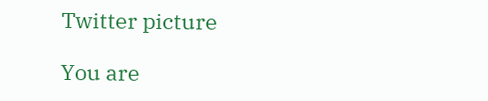Twitter picture

You are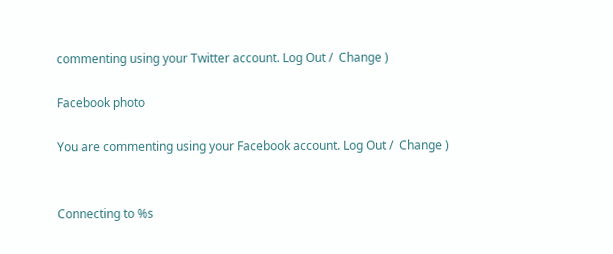commenting using your Twitter account. Log Out /  Change )

Facebook photo

You are commenting using your Facebook account. Log Out /  Change )


Connecting to %s